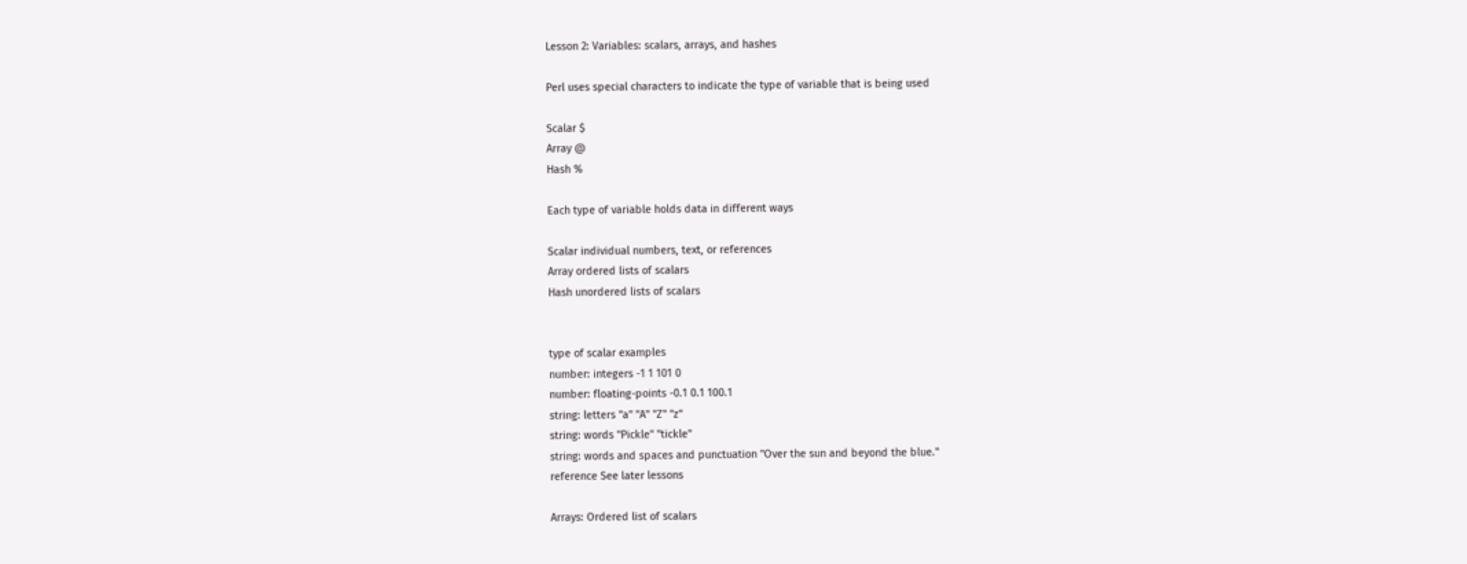Lesson 2: Variables: scalars, arrays, and hashes

Perl uses special characters to indicate the type of variable that is being used

Scalar $
Array @
Hash %

Each type of variable holds data in different ways

Scalar individual numbers, text, or references
Array ordered lists of scalars
Hash unordered lists of scalars


type of scalar examples
number: integers -1 1 101 0
number: floating-points -0.1 0.1 100.1
string: letters "a" "A" "Z" "z"
string: words "Pickle" "tickle"
string: words and spaces and punctuation "Over the sun and beyond the blue."
reference See later lessons

Arrays: Ordered list of scalars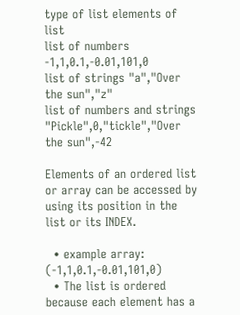type of list elements of list
list of numbers -1,1,0.1,-0.01,101,0
list of strings "a","Over the sun","z"
list of numbers and strings "Pickle",0,"tickle","Over the sun",-42

Elements of an ordered list or array can be accessed by using its position in the list or its INDEX.

  • example array: (-1,1,0.1,-0.01,101,0)
  • The list is ordered because each element has a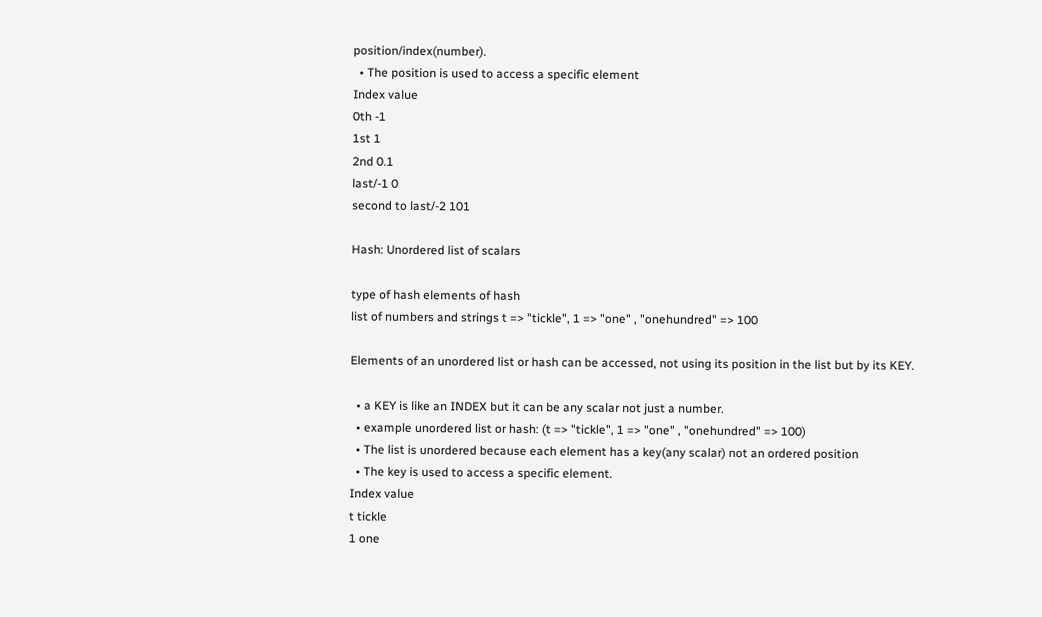position/index(number).
  • The position is used to access a specific element
Index value
0th -1
1st 1
2nd 0.1
last/-1 0
second to last/-2 101

Hash: Unordered list of scalars

type of hash elements of hash
list of numbers and strings t => "tickle", 1 => "one" , "onehundred" => 100

Elements of an unordered list or hash can be accessed, not using its position in the list but by its KEY.

  • a KEY is like an INDEX but it can be any scalar not just a number.
  • example unordered list or hash: (t => "tickle", 1 => "one" , "onehundred" => 100)
  • The list is unordered because each element has a key(any scalar) not an ordered position
  • The key is used to access a specific element.
Index value
t tickle
1 one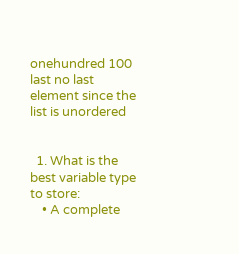onehundred 100
last no last element since the list is unordered


  1. What is the best variable type to store:
    • A complete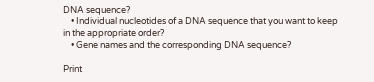DNA sequence?
    • Individual nucleotides of a DNA sequence that you want to keep in the appropriate order?
    • Gene names and the corresponding DNA sequence?

Print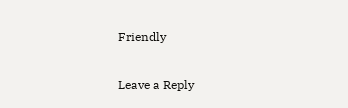Friendly

Leave a Reply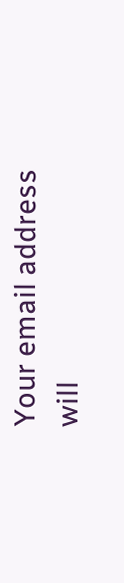Your email address will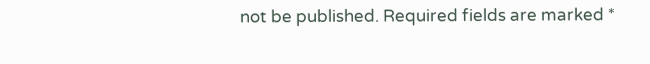not be published. Required fields are marked *